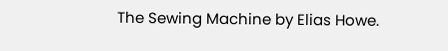The Sewing Machine by Elias Howe.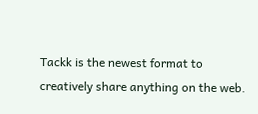Tackk is the newest format to
creatively share anything on the web.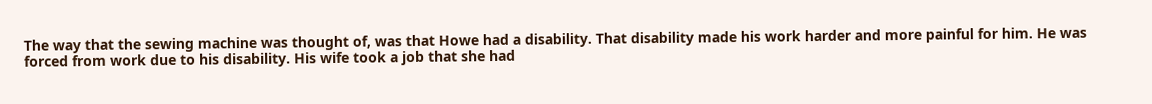The way that the sewing machine was thought of, was that Howe had a disability. That disability made his work harder and more painful for him. He was forced from work due to his disability. His wife took a job that she had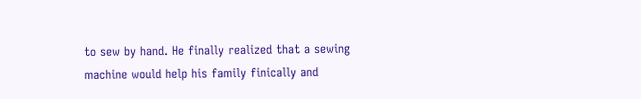to sew by hand. He finally realized that a sewing machine would help his family finically and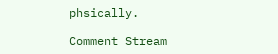phsically.

Comment Stream